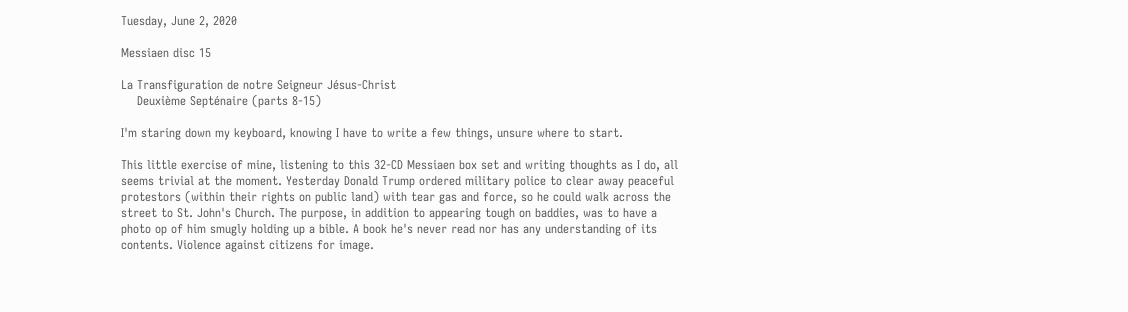Tuesday, June 2, 2020

Messiaen disc 15

La Transfiguration de notre Seigneur Jésus-Christ
    Deuxième Septénaire (parts 8-15)

I'm staring down my keyboard, knowing I have to write a few things, unsure where to start.

This little exercise of mine, listening to this 32-CD Messiaen box set and writing thoughts as I do, all seems trivial at the moment. Yesterday Donald Trump ordered military police to clear away peaceful protestors (within their rights on public land) with tear gas and force, so he could walk across the street to St. John's Church. The purpose, in addition to appearing tough on baddies, was to have a photo op of him smugly holding up a bible. A book he's never read nor has any understanding of its contents. Violence against citizens for image.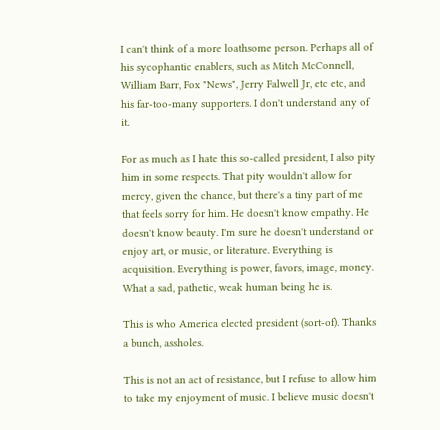I can't think of a more loathsome person. Perhaps all of his sycophantic enablers, such as Mitch McConnell, William Barr, Fox "News", Jerry Falwell Jr, etc etc, and his far-too-many supporters. I don't understand any of it.

For as much as I hate this so-called president, I also pity him in some respects. That pity wouldn't allow for mercy, given the chance, but there's a tiny part of me that feels sorry for him. He doesn't know empathy. He doesn't know beauty. I'm sure he doesn't understand or enjoy art, or music, or literature. Everything is acquisition. Everything is power, favors, image, money. What a sad, pathetic, weak human being he is.

This is who America elected president (sort-of). Thanks a bunch, assholes.

This is not an act of resistance, but I refuse to allow him to take my enjoyment of music. I believe music doesn't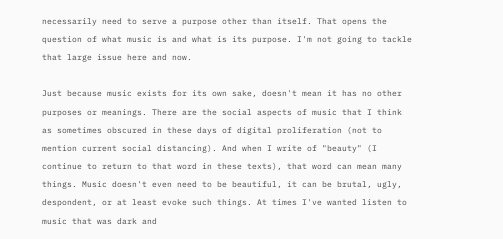necessarily need to serve a purpose other than itself. That opens the question of what music is and what is its purpose. I'm not going to tackle that large issue here and now.

Just because music exists for its own sake, doesn't mean it has no other purposes or meanings. There are the social aspects of music that I think as sometimes obscured in these days of digital proliferation (not to mention current social distancing). And when I write of "beauty" (I continue to return to that word in these texts), that word can mean many things. Music doesn't even need to be beautiful, it can be brutal, ugly, despondent, or at least evoke such things. At times I've wanted listen to music that was dark and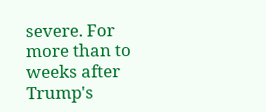severe. For more than to weeks after Trump's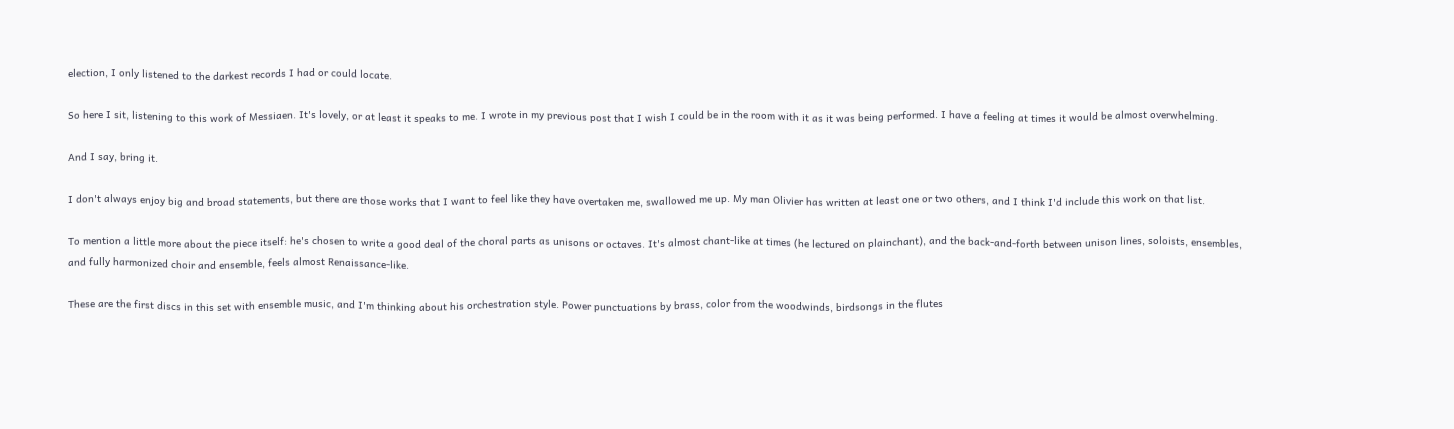election, I only listened to the darkest records I had or could locate.

So here I sit, listening to this work of Messiaen. It's lovely, or at least it speaks to me. I wrote in my previous post that I wish I could be in the room with it as it was being performed. I have a feeling at times it would be almost overwhelming.

And I say, bring it.

I don't always enjoy big and broad statements, but there are those works that I want to feel like they have overtaken me, swallowed me up. My man Olivier has written at least one or two others, and I think I'd include this work on that list.

To mention a little more about the piece itself: he's chosen to write a good deal of the choral parts as unisons or octaves. It's almost chant-like at times (he lectured on plainchant), and the back-and-forth between unison lines, soloists, ensembles, and fully harmonized choir and ensemble, feels almost Renaissance-like.

These are the first discs in this set with ensemble music, and I'm thinking about his orchestration style. Power punctuations by brass, color from the woodwinds, birdsongs in the flutes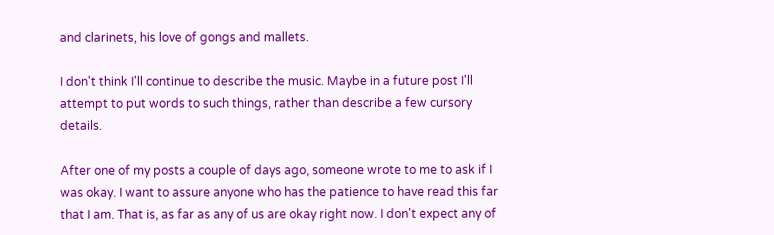and clarinets, his love of gongs and mallets.

I don't think I'll continue to describe the music. Maybe in a future post I'll attempt to put words to such things, rather than describe a few cursory details.

After one of my posts a couple of days ago, someone wrote to me to ask if I was okay. I want to assure anyone who has the patience to have read this far that I am. That is, as far as any of us are okay right now. I don't expect any of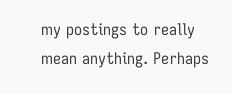my postings to really mean anything. Perhaps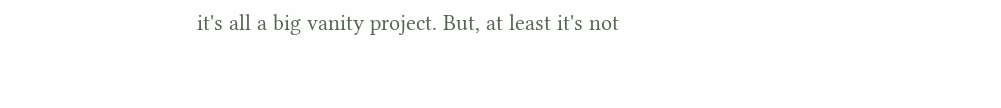it's all a big vanity project. But, at least it's not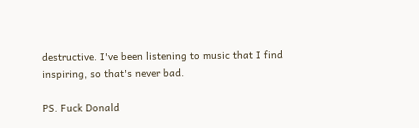destructive. I've been listening to music that I find inspiring, so that's never bad.

PS. Fuck Donald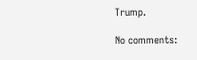Trump.

No comments: